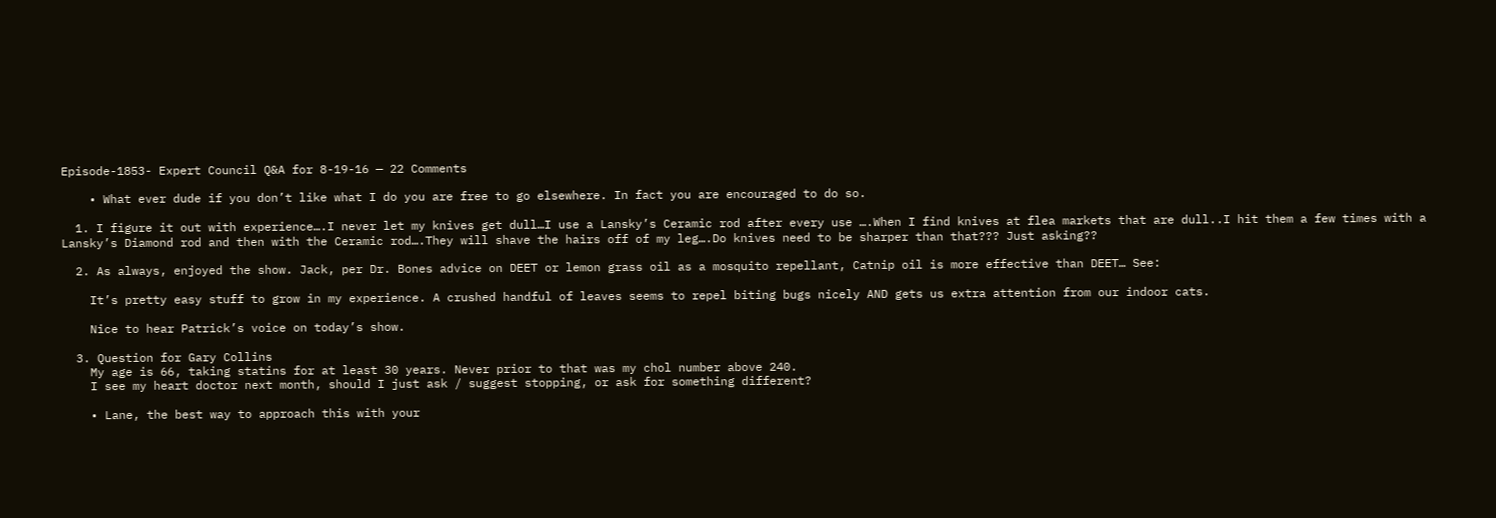Episode-1853- Expert Council Q&A for 8-19-16 — 22 Comments

    • What ever dude if you don’t like what I do you are free to go elsewhere. In fact you are encouraged to do so.

  1. I figure it out with experience….I never let my knives get dull…I use a Lansky’s Ceramic rod after every use ….When I find knives at flea markets that are dull..I hit them a few times with a Lansky’s Diamond rod and then with the Ceramic rod….They will shave the hairs off of my leg….Do knives need to be sharper than that??? Just asking??

  2. As always, enjoyed the show. Jack, per Dr. Bones advice on DEET or lemon grass oil as a mosquito repellant, Catnip oil is more effective than DEET… See:

    It’s pretty easy stuff to grow in my experience. A crushed handful of leaves seems to repel biting bugs nicely AND gets us extra attention from our indoor cats.

    Nice to hear Patrick’s voice on today’s show.

  3. Question for Gary Collins
    My age is 66, taking statins for at least 30 years. Never prior to that was my chol number above 240.
    I see my heart doctor next month, should I just ask / suggest stopping, or ask for something different?

    • Lane, the best way to approach this with your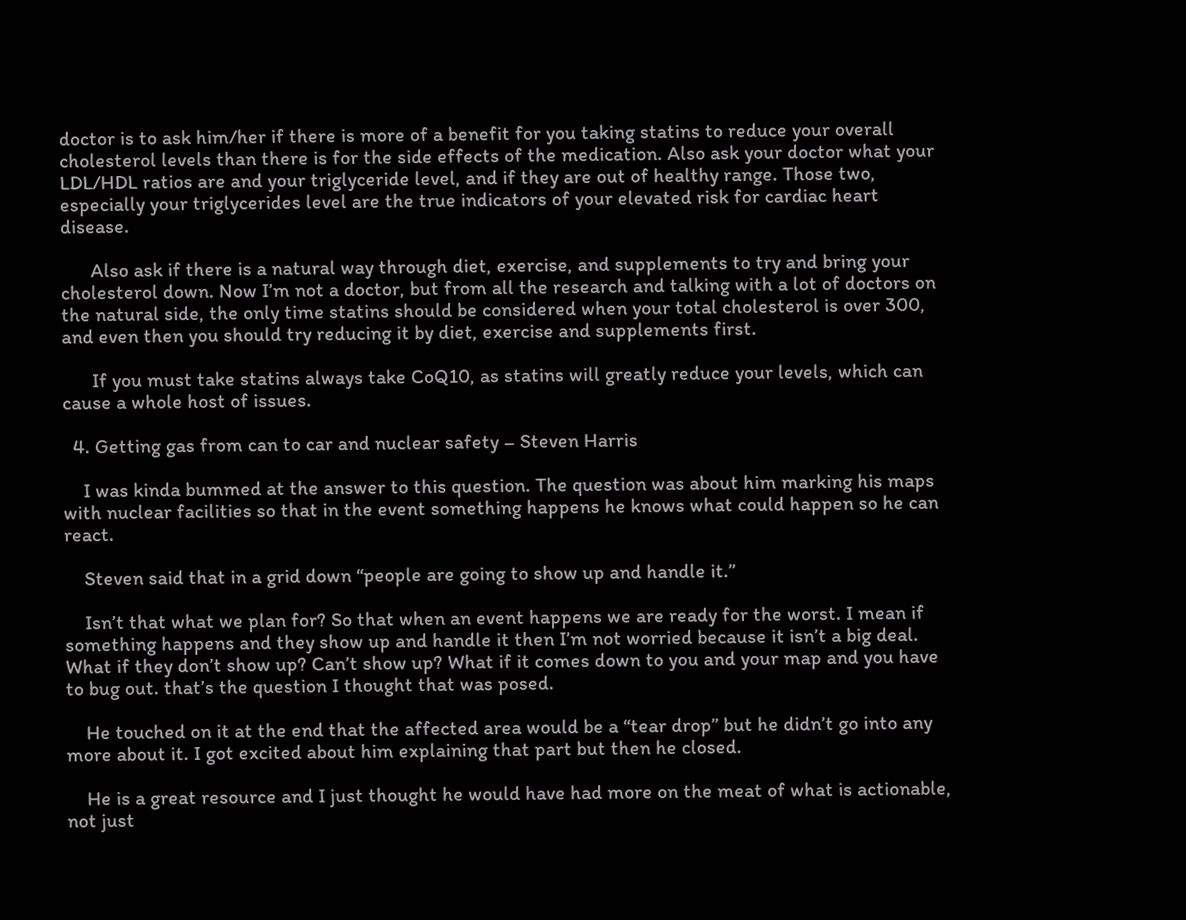doctor is to ask him/her if there is more of a benefit for you taking statins to reduce your overall cholesterol levels than there is for the side effects of the medication. Also ask your doctor what your LDL/HDL ratios are and your triglyceride level, and if they are out of healthy range. Those two, especially your triglycerides level are the true indicators of your elevated risk for cardiac heart disease.

      Also ask if there is a natural way through diet, exercise, and supplements to try and bring your cholesterol down. Now I’m not a doctor, but from all the research and talking with a lot of doctors on the natural side, the only time statins should be considered when your total cholesterol is over 300, and even then you should try reducing it by diet, exercise and supplements first.

      If you must take statins always take CoQ10, as statins will greatly reduce your levels, which can cause a whole host of issues.

  4. Getting gas from can to car and nuclear safety – Steven Harris

    I was kinda bummed at the answer to this question. The question was about him marking his maps with nuclear facilities so that in the event something happens he knows what could happen so he can react.

    Steven said that in a grid down “people are going to show up and handle it.”

    Isn’t that what we plan for? So that when an event happens we are ready for the worst. I mean if something happens and they show up and handle it then I’m not worried because it isn’t a big deal. What if they don’t show up? Can’t show up? What if it comes down to you and your map and you have to bug out. that’s the question I thought that was posed.

    He touched on it at the end that the affected area would be a “tear drop” but he didn’t go into any more about it. I got excited about him explaining that part but then he closed.

    He is a great resource and I just thought he would have had more on the meat of what is actionable, not just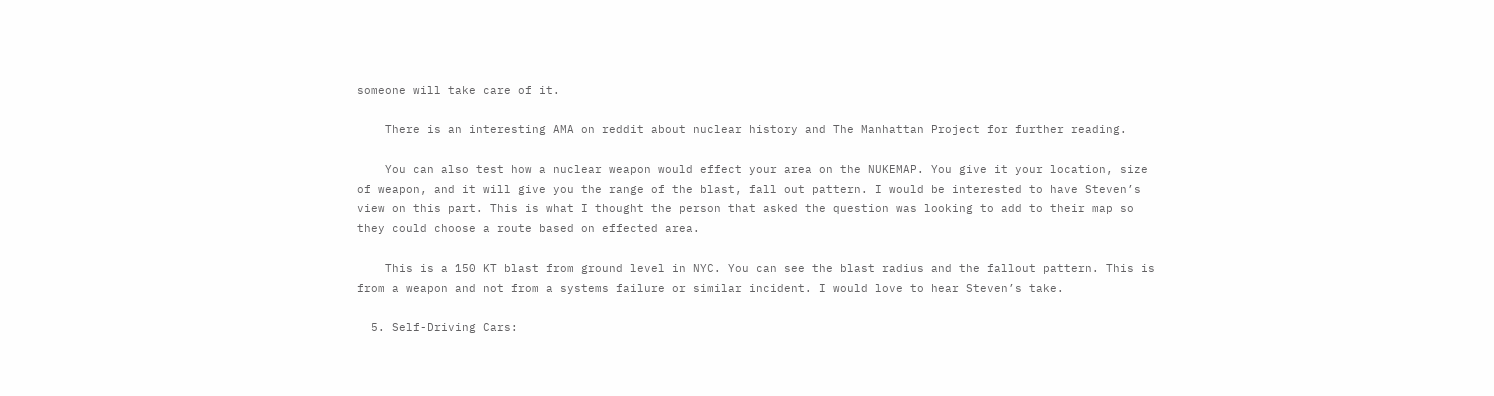someone will take care of it.

    There is an interesting AMA on reddit about nuclear history and The Manhattan Project for further reading.

    You can also test how a nuclear weapon would effect your area on the NUKEMAP. You give it your location, size of weapon, and it will give you the range of the blast, fall out pattern. I would be interested to have Steven’s view on this part. This is what I thought the person that asked the question was looking to add to their map so they could choose a route based on effected area.

    This is a 150 KT blast from ground level in NYC. You can see the blast radius and the fallout pattern. This is from a weapon and not from a systems failure or similar incident. I would love to hear Steven’s take.

  5. Self-Driving Cars: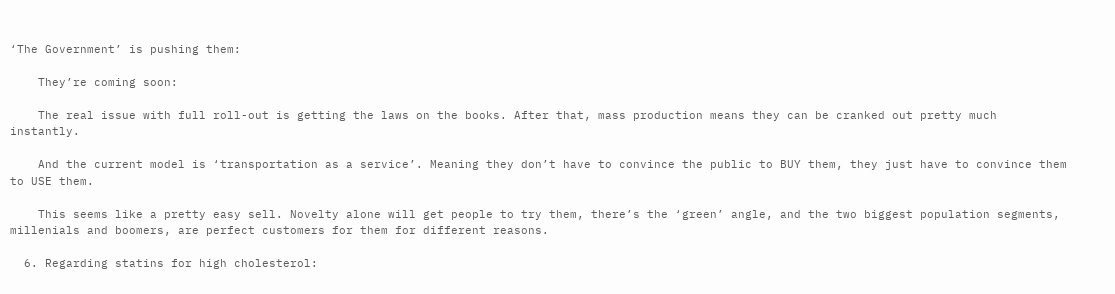‘The Government’ is pushing them:

    They’re coming soon:

    The real issue with full roll-out is getting the laws on the books. After that, mass production means they can be cranked out pretty much instantly.

    And the current model is ‘transportation as a service’. Meaning they don’t have to convince the public to BUY them, they just have to convince them to USE them.

    This seems like a pretty easy sell. Novelty alone will get people to try them, there’s the ‘green’ angle, and the two biggest population segments, millenials and boomers, are perfect customers for them for different reasons.

  6. Regarding statins for high cholesterol: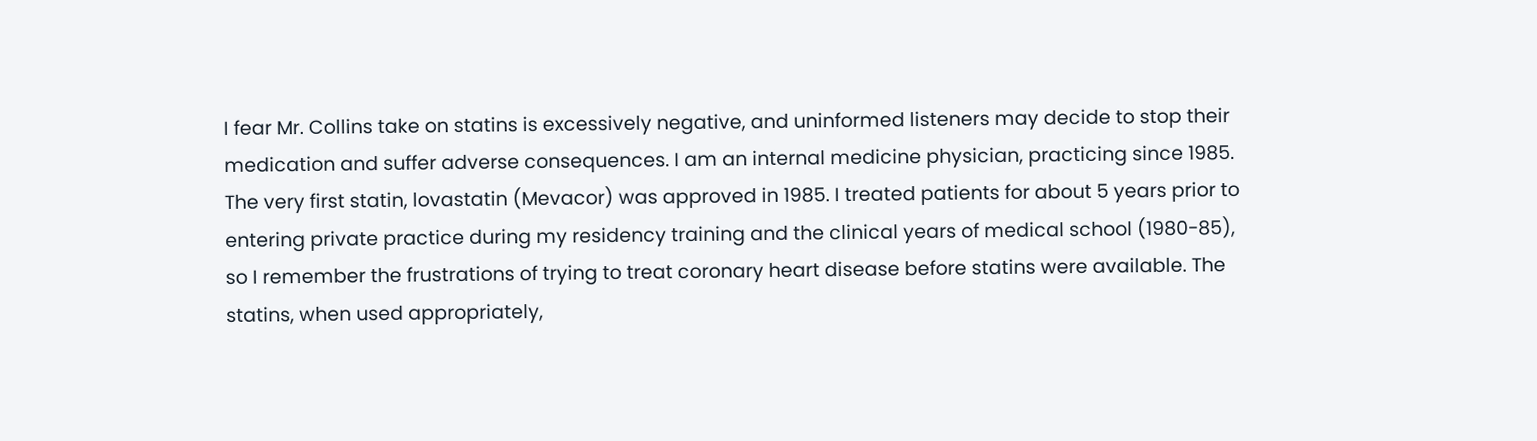I fear Mr. Collins take on statins is excessively negative, and uninformed listeners may decide to stop their medication and suffer adverse consequences. I am an internal medicine physician, practicing since 1985. The very first statin, lovastatin (Mevacor) was approved in 1985. I treated patients for about 5 years prior to entering private practice during my residency training and the clinical years of medical school (1980-85), so I remember the frustrations of trying to treat coronary heart disease before statins were available. The statins, when used appropriately,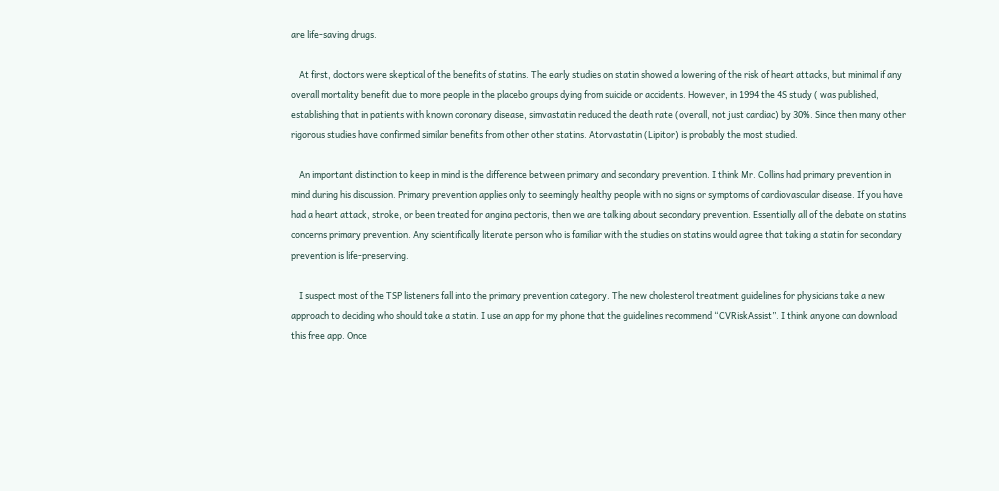are life-saving drugs.

    At first, doctors were skeptical of the benefits of statins. The early studies on statin showed a lowering of the risk of heart attacks, but minimal if any overall mortality benefit due to more people in the placebo groups dying from suicide or accidents. However, in 1994 the 4S study ( was published, establishing that in patients with known coronary disease, simvastatin reduced the death rate (overall, not just cardiac) by 30%. Since then many other rigorous studies have confirmed similar benefits from other other statins. Atorvastatin (Lipitor) is probably the most studied.

    An important distinction to keep in mind is the difference between primary and secondary prevention. I think Mr. Collins had primary prevention in mind during his discussion. Primary prevention applies only to seemingly healthy people with no signs or symptoms of cardiovascular disease. If you have had a heart attack, stroke, or been treated for angina pectoris, then we are talking about secondary prevention. Essentially all of the debate on statins concerns primary prevention. Any scientifically literate person who is familiar with the studies on statins would agree that taking a statin for secondary prevention is life-preserving.

    I suspect most of the TSP listeners fall into the primary prevention category. The new cholesterol treatment guidelines for physicians take a new approach to deciding who should take a statin. I use an app for my phone that the guidelines recommend “CVRiskAssist”. I think anyone can download this free app. Once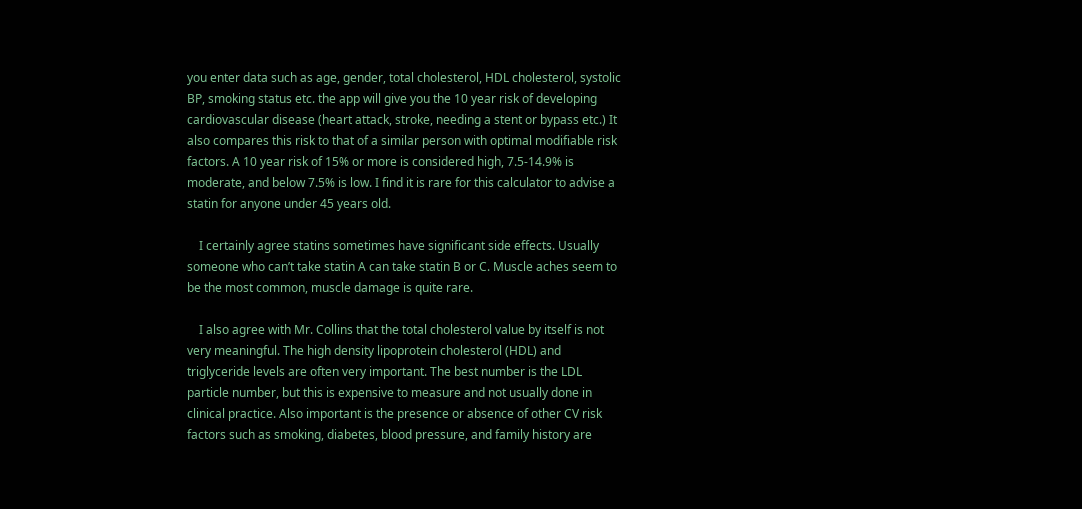you enter data such as age, gender, total cholesterol, HDL cholesterol, systolic BP, smoking status etc. the app will give you the 10 year risk of developing cardiovascular disease (heart attack, stroke, needing a stent or bypass etc.) It also compares this risk to that of a similar person with optimal modifiable risk factors. A 10 year risk of 15% or more is considered high, 7.5-14.9% is moderate, and below 7.5% is low. I find it is rare for this calculator to advise a statin for anyone under 45 years old.

    I certainly agree statins sometimes have significant side effects. Usually someone who can’t take statin A can take statin B or C. Muscle aches seem to be the most common, muscle damage is quite rare.

    I also agree with Mr. Collins that the total cholesterol value by itself is not very meaningful. The high density lipoprotein cholesterol (HDL) and triglyceride levels are often very important. The best number is the LDL particle number, but this is expensive to measure and not usually done in clinical practice. Also important is the presence or absence of other CV risk factors such as smoking, diabetes, blood pressure, and family history are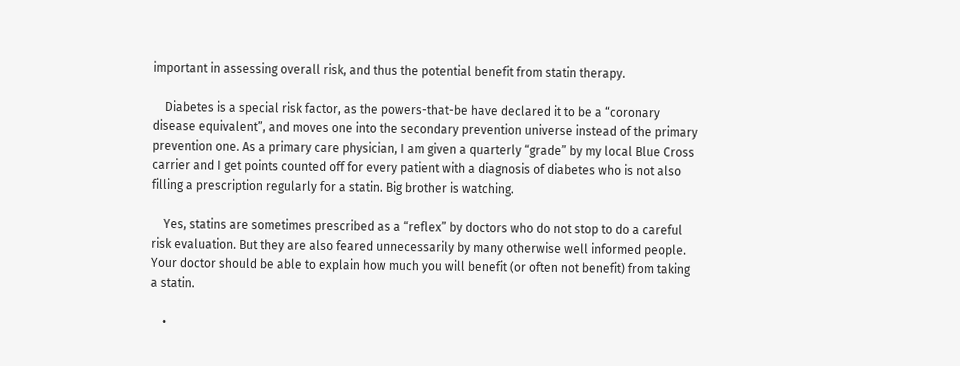important in assessing overall risk, and thus the potential benefit from statin therapy.

    Diabetes is a special risk factor, as the powers-that-be have declared it to be a “coronary disease equivalent”, and moves one into the secondary prevention universe instead of the primary prevention one. As a primary care physician, I am given a quarterly “grade” by my local Blue Cross carrier and I get points counted off for every patient with a diagnosis of diabetes who is not also filling a prescription regularly for a statin. Big brother is watching.

    Yes, statins are sometimes prescribed as a “reflex” by doctors who do not stop to do a careful risk evaluation. But they are also feared unnecessarily by many otherwise well informed people. Your doctor should be able to explain how much you will benefit (or often not benefit) from taking a statin.

    •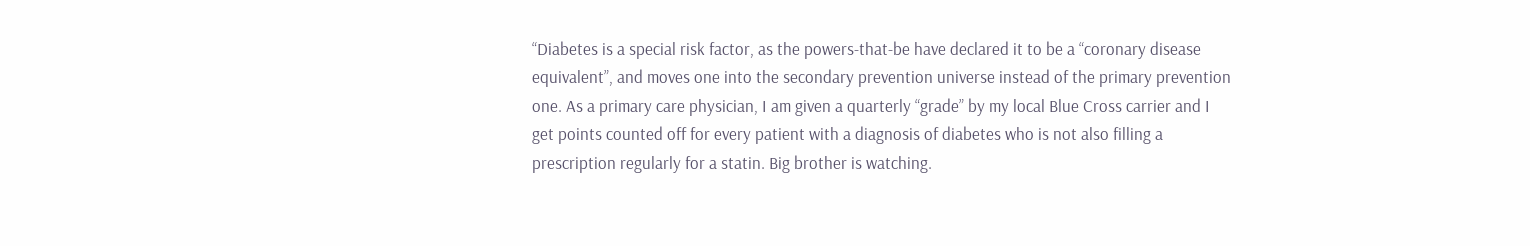“Diabetes is a special risk factor, as the powers-that-be have declared it to be a “coronary disease equivalent”, and moves one into the secondary prevention universe instead of the primary prevention one. As a primary care physician, I am given a quarterly “grade” by my local Blue Cross carrier and I get points counted off for every patient with a diagnosis of diabetes who is not also filling a prescription regularly for a statin. Big brother is watching.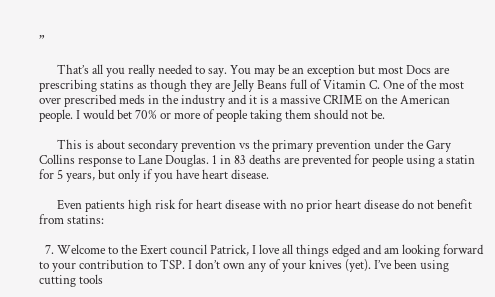”

      That’s all you really needed to say. You may be an exception but most Docs are prescribing statins as though they are Jelly Beans full of Vitamin C. One of the most over prescribed meds in the industry and it is a massive CRIME on the American people. I would bet 70% or more of people taking them should not be.

      This is about secondary prevention vs the primary prevention under the Gary Collins response to Lane Douglas. 1 in 83 deaths are prevented for people using a statin for 5 years, but only if you have heart disease.

      Even patients high risk for heart disease with no prior heart disease do not benefit from statins:

  7. Welcome to the Exert council Patrick, I love all things edged and am looking forward to your contribution to TSP. I don’t own any of your knives (yet). I’ve been using cutting tools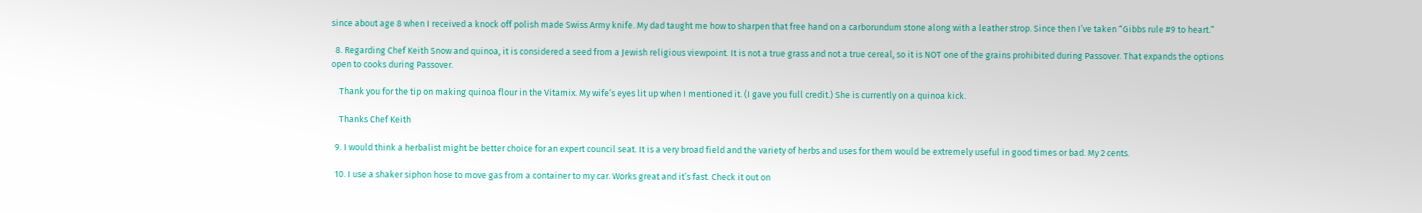since about age 8 when I received a knock off polish made Swiss Army knife. My dad taught me how to sharpen that free hand on a carborundum stone along with a leather strop. Since then I’ve taken “Gibbs rule #9 to heart.”

  8. Regarding Chef Keith Snow and quinoa, it is considered a seed from a Jewish religious viewpoint. It is not a true grass and not a true cereal, so it is NOT one of the grains prohibited during Passover. That expands the options open to cooks during Passover.

    Thank you for the tip on making quinoa flour in the Vitamix. My wife’s eyes lit up when I mentioned it. (I gave you full credit.) She is currently on a quinoa kick.

    Thanks Chef Keith

  9. I would think a herbalist might be better choice for an expert council seat. It is a very broad field and the variety of herbs and uses for them would be extremely useful in good times or bad. My 2 cents.

  10. I use a shaker siphon hose to move gas from a container to my car. Works great and it’s fast. Check it out on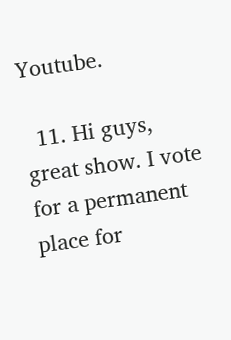Youtube.

  11. Hi guys, great show. I vote for a permanent place for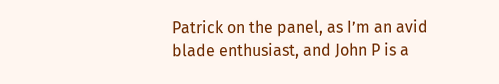Patrick on the panel, as I’m an avid blade enthusiast, and John P is a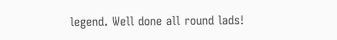legend. Well done all round lads!